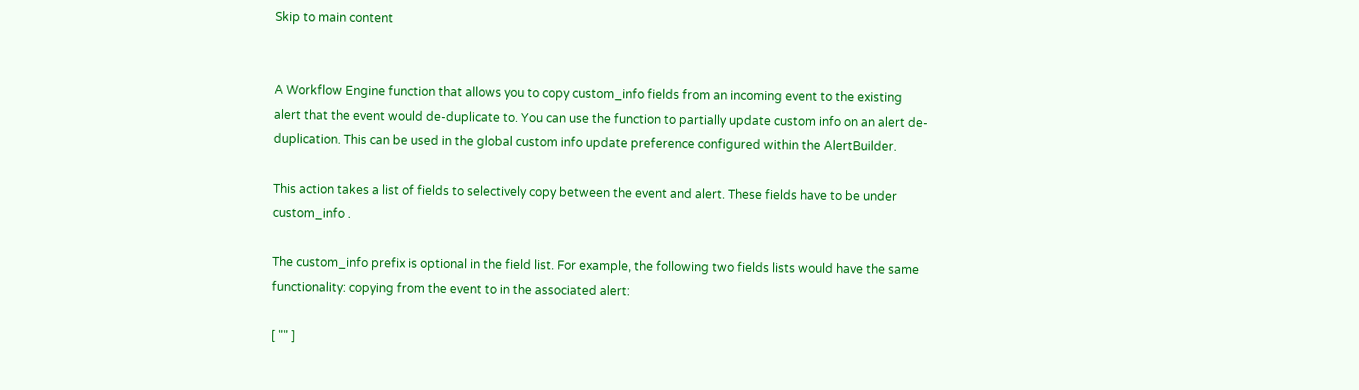Skip to main content


A Workflow Engine function that allows you to copy custom_info fields from an incoming event to the existing alert that the event would de-duplicate to. You can use the function to partially update custom info on an alert de-duplication. This can be used in the global custom info update preference configured within the AlertBuilder.

This action takes a list of fields to selectively copy between the event and alert. These fields have to be under custom_info .

The custom_info prefix is optional in the field list. For example, the following two fields lists would have the same functionality: copying from the event to in the associated alert:

[ "" ]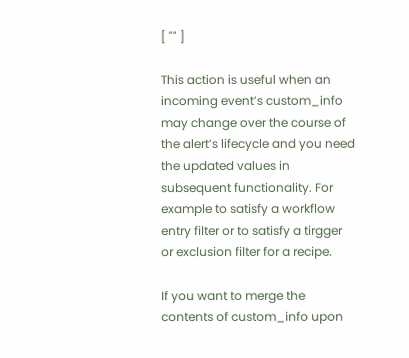[ "" ]

This action is useful when an incoming event’s custom_info may change over the course of the alert’s lifecycle and you need the updated values in subsequent functionality. For example to satisfy a workflow entry filter or to satisfy a tirgger or exclusion filter for a recipe.

If you want to merge the contents of custom_info upon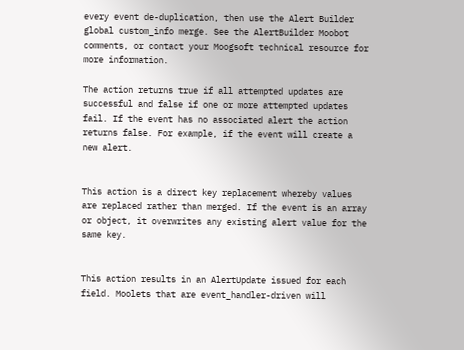every event de-duplication, then use the Alert Builder global custom_info merge. See the AlertBuilder Moobot comments, or contact your Moogsoft technical resource for more information.

The action returns true if all attempted updates are successful and false if one or more attempted updates fail. If the event has no associated alert the action returns false. For example, if the event will create a new alert.


This action is a direct key replacement whereby values are replaced rather than merged. If the event is an array or object, it overwrites any existing alert value for the same key.


This action results in an AlertUpdate issued for each field. Moolets that are event_handler-driven will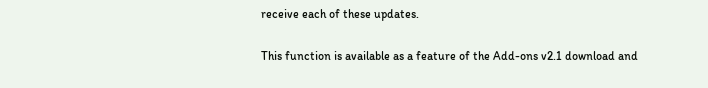receive each of these updates.

This function is available as a feature of the Add-ons v2.1 download and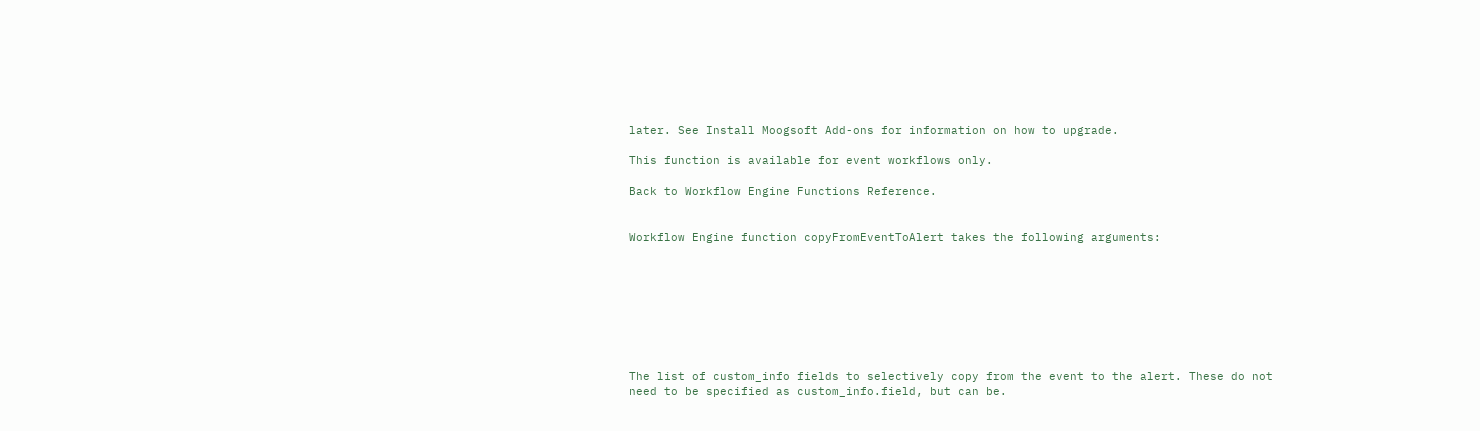later. See Install Moogsoft Add-ons for information on how to upgrade.

This function is available for event workflows only.

Back to Workflow Engine Functions Reference.


Workflow Engine function copyFromEventToAlert takes the following arguments:








The list of custom_info fields to selectively copy from the event to the alert. These do not need to be specified as custom_info.field, but can be.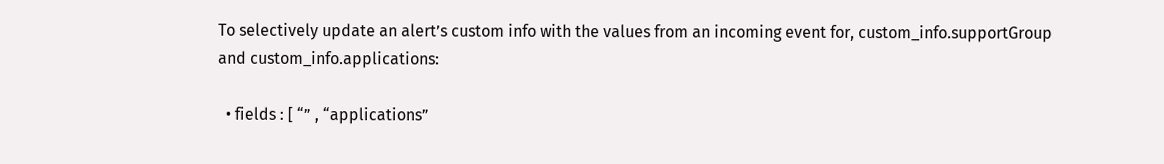To selectively update an alert’s custom info with the values from an incoming event for, custom_info.supportGroup and custom_info.applications:

  • fields : [ “” , “applications”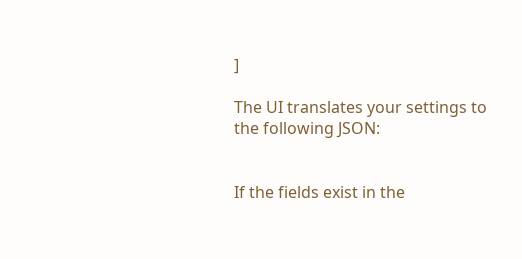]

The UI translates your settings to the following JSON:


If the fields exist in the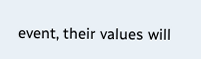event, their values will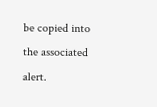be copied into the associated alert.